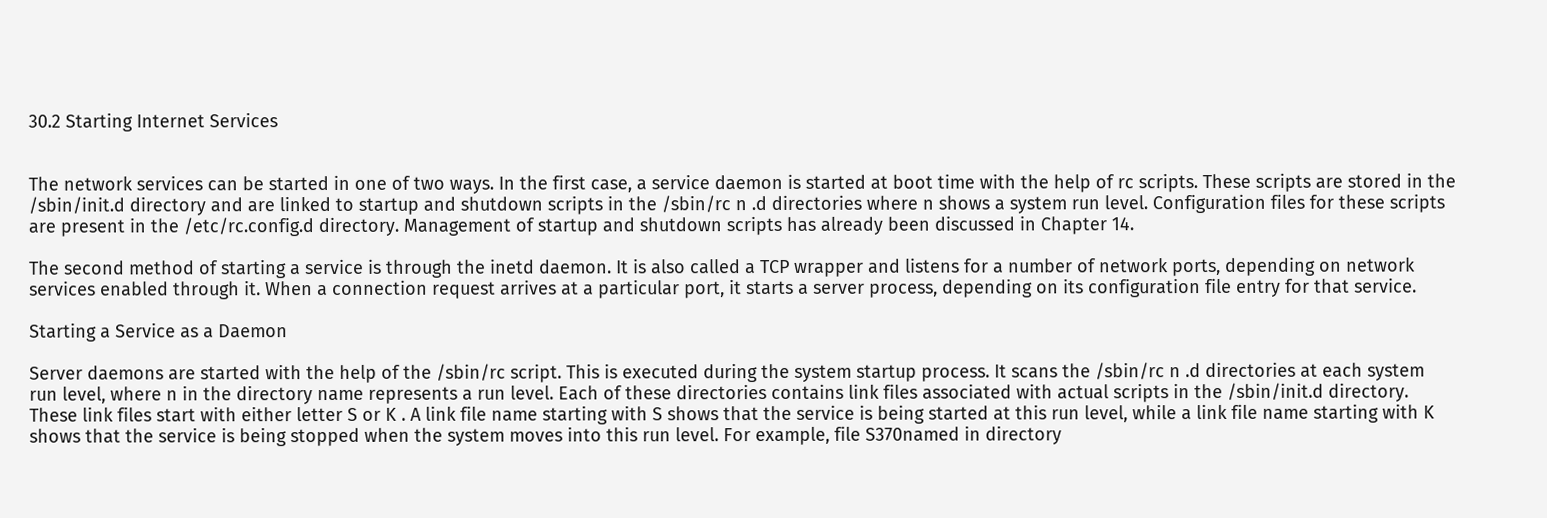30.2 Starting Internet Services


The network services can be started in one of two ways. In the first case, a service daemon is started at boot time with the help of rc scripts. These scripts are stored in the /sbin/init.d directory and are linked to startup and shutdown scripts in the /sbin/rc n .d directories where n shows a system run level. Configuration files for these scripts are present in the /etc/rc.config.d directory. Management of startup and shutdown scripts has already been discussed in Chapter 14.

The second method of starting a service is through the inetd daemon. It is also called a TCP wrapper and listens for a number of network ports, depending on network services enabled through it. When a connection request arrives at a particular port, it starts a server process, depending on its configuration file entry for that service.

Starting a Service as a Daemon

Server daemons are started with the help of the /sbin/rc script. This is executed during the system startup process. It scans the /sbin/rc n .d directories at each system run level, where n in the directory name represents a run level. Each of these directories contains link files associated with actual scripts in the /sbin/init.d directory. These link files start with either letter S or K . A link file name starting with S shows that the service is being started at this run level, while a link file name starting with K shows that the service is being stopped when the system moves into this run level. For example, file S370named in directory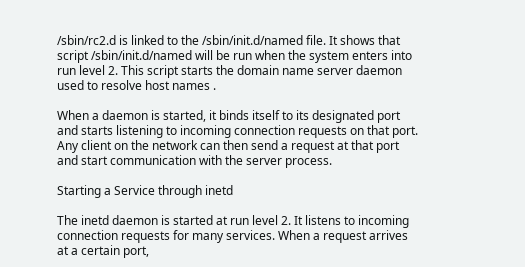/sbin/rc2.d is linked to the /sbin/init.d/named file. It shows that script /sbin/init.d/named will be run when the system enters into run level 2. This script starts the domain name server daemon used to resolve host names .

When a daemon is started, it binds itself to its designated port and starts listening to incoming connection requests on that port. Any client on the network can then send a request at that port and start communication with the server process.

Starting a Service through inetd

The inetd daemon is started at run level 2. It listens to incoming connection requests for many services. When a request arrives at a certain port,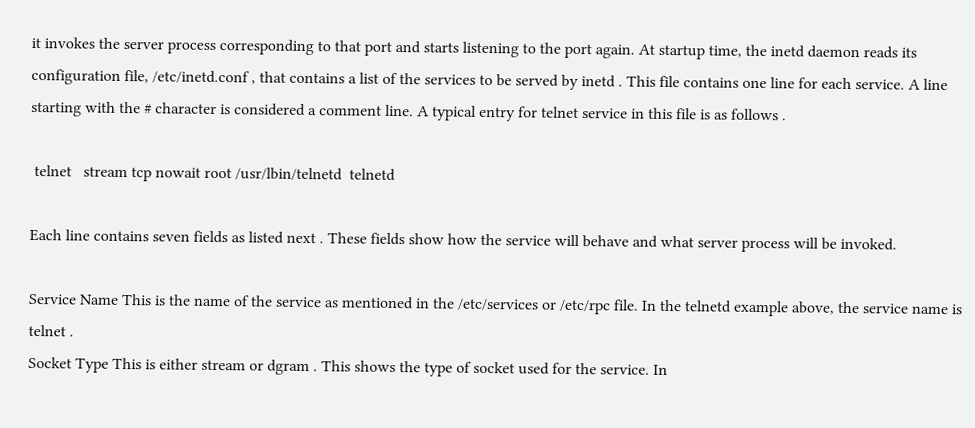it invokes the server process corresponding to that port and starts listening to the port again. At startup time, the inetd daemon reads its configuration file, /etc/inetd.conf , that contains a list of the services to be served by inetd . This file contains one line for each service. A line starting with the # character is considered a comment line. A typical entry for telnet service in this file is as follows .

 telnet   stream tcp nowait root /usr/lbin/telnetd  telnetd

Each line contains seven fields as listed next . These fields show how the service will behave and what server process will be invoked.

Service Name This is the name of the service as mentioned in the /etc/services or /etc/rpc file. In the telnetd example above, the service name is telnet .
Socket Type This is either stream or dgram . This shows the type of socket used for the service. In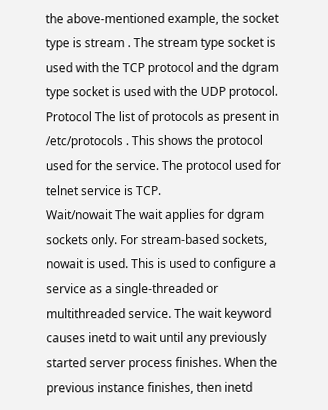the above-mentioned example, the socket type is stream . The stream type socket is used with the TCP protocol and the dgram type socket is used with the UDP protocol.
Protocol The list of protocols as present in /etc/protocols . This shows the protocol used for the service. The protocol used for telnet service is TCP.
Wait/nowait The wait applies for dgram sockets only. For stream-based sockets, nowait is used. This is used to configure a service as a single-threaded or multithreaded service. The wait keyword causes inetd to wait until any previously started server process finishes. When the previous instance finishes, then inetd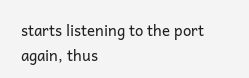starts listening to the port again, thus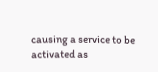causing a service to be activated as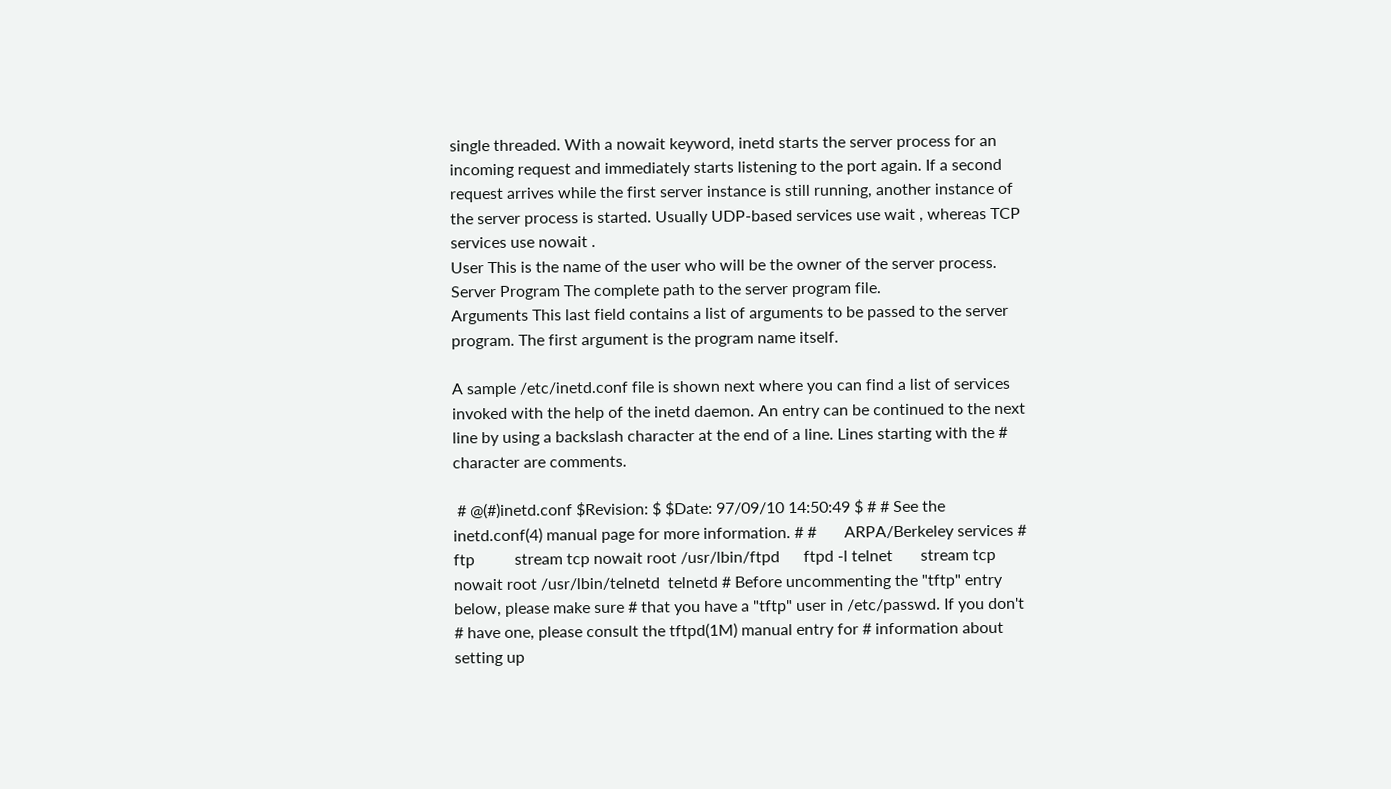single threaded. With a nowait keyword, inetd starts the server process for an incoming request and immediately starts listening to the port again. If a second request arrives while the first server instance is still running, another instance of the server process is started. Usually UDP-based services use wait , whereas TCP services use nowait .
User This is the name of the user who will be the owner of the server process.
Server Program The complete path to the server program file.
Arguments This last field contains a list of arguments to be passed to the server program. The first argument is the program name itself.

A sample /etc/inetd.conf file is shown next where you can find a list of services invoked with the help of the inetd daemon. An entry can be continued to the next line by using a backslash character at the end of a line. Lines starting with the # character are comments.

 # @(#)inetd.conf $Revision: $ $Date: 97/09/10 14:50:49 $ # # See the inetd.conf(4) manual page for more information. # #       ARPA/Berkeley services # ftp          stream tcp nowait root /usr/lbin/ftpd      ftpd -l telnet       stream tcp nowait root /usr/lbin/telnetd  telnetd # Before uncommenting the "tftp" entry below, please make sure # that you have a "tftp" user in /etc/passwd. If you don't # have one, please consult the tftpd(1M) manual entry for # information about setting up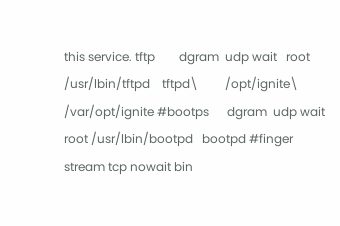this service. tftp        dgram  udp wait   root /usr/lbin/tftpd    tftpd\         /opt/ignite\         /var/opt/ignite #bootps      dgram  udp wait   root /usr/lbin/bootpd   bootpd #finger      stream tcp nowait bin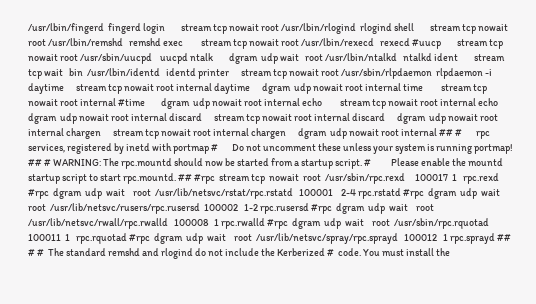/usr/lbin/fingerd  fingerd login        stream tcp nowait root /usr/lbin/rlogind  rlogind shell        stream tcp nowait root /usr/lbin/remshd   remshd exec         stream tcp nowait root /usr/lbin/rexecd   rexecd #uucp        stream tcp nowait root /usr/sbin/uucpd    uucpd ntalk        dgram  udp wait   root /usr/lbin/ntalkd   ntalkd ident        stream tcp wait   bin  /usr/lbin/identd   identd printer      stream tcp nowait root /usr/sbin/rlpdaemon  rlpdaemon -i daytime      stream tcp nowait root internal daytime      dgram  udp nowait root internal time         stream tcp nowait root internal #time        dgram  udp nowait root internal echo         stream tcp nowait root internal echo         dgram  udp nowait root internal discard      stream tcp nowait root internal discard      dgram  udp nowait root internal chargen      stream tcp nowait root internal chargen      dgram  udp nowait root internal ## #       rpc services, registered by inetd with portmap #       Do not uncomment these unless your system is running portmap! ## # WARNING: The rpc.mountd should now be started from a startup script. #          Please enable the mountd startup script to start rpc.mountd. ## #rpc  stream tcp  nowait  root  /usr/sbin/rpc.rexd     100017  1   rpc.rexd #rpc  dgram  udp  wait    root  /usr/lib/netsvc/rstat/rpc.rstatd   100001    2-4 rpc.rstatd #rpc  dgram  udp  wait    root  /usr/lib/netsvc/rusers/rpc.rusersd  100002   1-2 rpc.rusersd #rpc  dgram  udp  wait    root  /usr/lib/netsvc/rwall/rpc.rwalld   100008   1 rpc.rwalld #rpc  dgram  udp  wait    root  /usr/sbin/rpc.rquotad  100011  1   rpc.rquotad #rpc  dgram  udp  wait    root  /usr/lib/netsvc/spray/rpc.sprayd   100012   1 rpc.sprayd ## # #  The standard remshd and rlogind do not include the Kerberized #  code. You must install the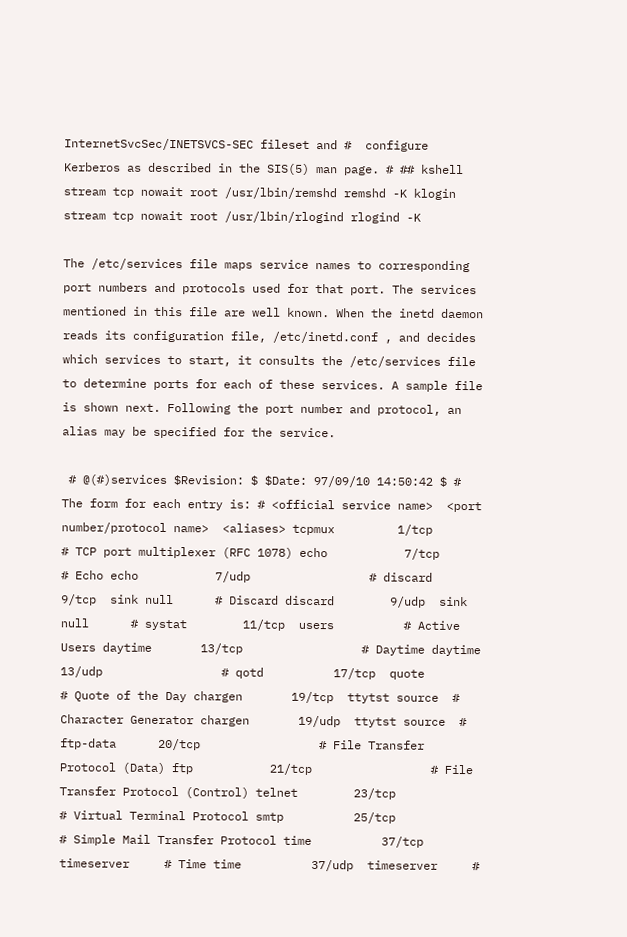InternetSvcSec/INETSVCS-SEC fileset and #  configure Kerberos as described in the SIS(5) man page. # ## kshell stream tcp nowait root /usr/lbin/remshd remshd -K klogin stream tcp nowait root /usr/lbin/rlogind rlogind -K

The /etc/services file maps service names to corresponding port numbers and protocols used for that port. The services mentioned in this file are well known. When the inetd daemon reads its configuration file, /etc/inetd.conf , and decides which services to start, it consults the /etc/services file to determine ports for each of these services. A sample file is shown next. Following the port number and protocol, an alias may be specified for the service.

 # @(#)services $Revision: $ $Date: 97/09/10 14:50:42 $ # The form for each entry is: # <official service name>  <port number/protocol name>  <aliases> tcpmux         1/tcp                 # TCP port multiplexer (RFC 1078) echo           7/tcp                 # Echo echo           7/udp                 # discard        9/tcp  sink null      # Discard discard        9/udp  sink null      # systat        11/tcp  users          # Active Users daytime       13/tcp                 # Daytime daytime       13/udp                 # qotd          17/tcp  quote          # Quote of the Day chargen       19/tcp  ttytst source  # Character Generator chargen       19/udp  ttytst source  # ftp-data      20/tcp                 # File Transfer Protocol (Data) ftp           21/tcp                 # File Transfer Protocol (Control) telnet        23/tcp                 # Virtual Terminal Protocol smtp          25/tcp                 # Simple Mail Transfer Protocol time          37/tcp  timeserver     # Time time          37/udp  timeserver     #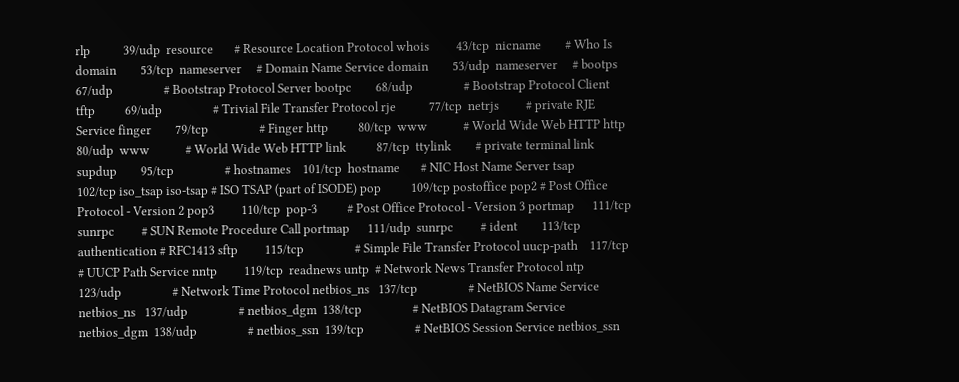rlp           39/udp  resource       # Resource Location Protocol whois         43/tcp  nicname        # Who Is domain        53/tcp  nameserver     # Domain Name Service domain        53/udp  nameserver     # bootps        67/udp                 # Bootstrap Protocol Server bootpc        68/udp                 # Bootstrap Protocol Client tftp          69/udp                 # Trivial File Transfer Protocol rje           77/tcp  netrjs         # private RJE Service finger        79/tcp                 # Finger http          80/tcp  www            # World Wide Web HTTP http          80/udp  www            # World Wide Web HTTP link          87/tcp  ttylink        # private terminal link supdup        95/tcp                 # hostnames    101/tcp  hostname       # NIC Host Name Server tsap         102/tcp iso_tsap iso-tsap # ISO TSAP (part of ISODE) pop          109/tcp postoffice pop2 # Post Office Protocol - Version 2 pop3         110/tcp  pop-3          # Post Office Protocol - Version 3 portmap      111/tcp  sunrpc         # SUN Remote Procedure Call portmap      111/udp  sunrpc         # ident        113/tcp  authentication # RFC1413 sftp         115/tcp                 # Simple File Transfer Protocol uucp-path    117/tcp                 # UUCP Path Service nntp         119/tcp  readnews untp  # Network News Transfer Protocol ntp          123/udp                 # Network Time Protocol netbios_ns   137/tcp                 # NetBIOS Name Service netbios_ns   137/udp                 # netbios_dgm  138/tcp                 # NetBIOS Datagram Service netbios_dgm  138/udp                 # netbios_ssn  139/tcp                 # NetBIOS Session Service netbios_ssn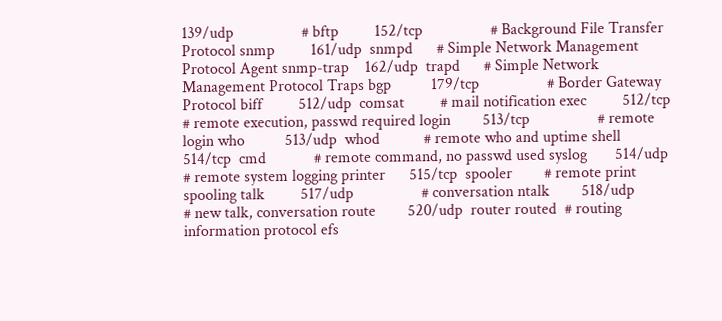139/udp                 # bftp         152/tcp                 # Background File Transfer Protocol snmp         161/udp  snmpd      # Simple Network Management Protocol Agent snmp-trap    162/udp  trapd      # Simple Network Management Protocol Traps bgp          179/tcp                 # Border Gateway Protocol biff         512/udp  comsat         # mail notification exec         512/tcp                 # remote execution, passwd required login        513/tcp                 # remote login who          513/udp  whod           # remote who and uptime shell        514/tcp  cmd            # remote command, no passwd used syslog       514/udp                 # remote system logging printer      515/tcp  spooler        # remote print spooling talk         517/udp                 # conversation ntalk        518/udp                 # new talk, conversation route        520/udp  router routed  # routing information protocol efs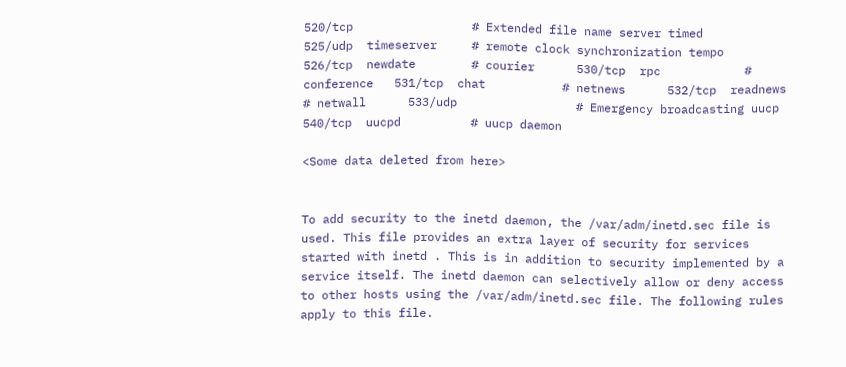520/tcp                 # Extended file name server timed        525/udp  timeserver     # remote clock synchronization tempo        526/tcp  newdate        # courier      530/tcp  rpc            # conference   531/tcp  chat           # netnews      532/tcp  readnews       # netwall      533/udp                 # Emergency broadcasting uucp         540/tcp  uucpd          # uucp daemon

<Some data deleted from here>


To add security to the inetd daemon, the /var/adm/inetd.sec file is used. This file provides an extra layer of security for services started with inetd . This is in addition to security implemented by a service itself. The inetd daemon can selectively allow or deny access to other hosts using the /var/adm/inetd.sec file. The following rules apply to this file.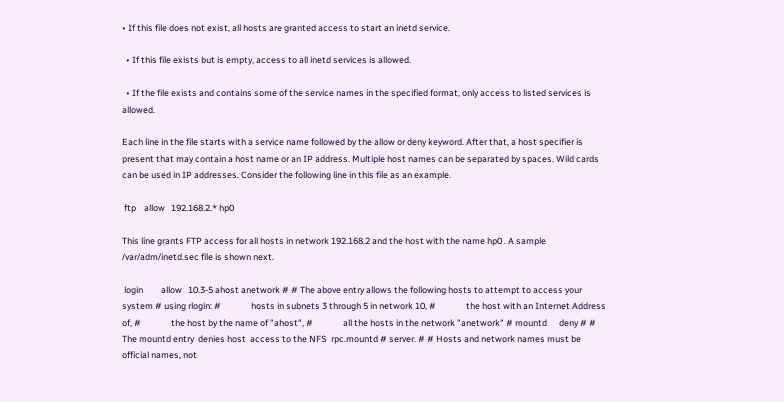• If this file does not exist, all hosts are granted access to start an inetd service.

  • If this file exists but is empty, access to all inetd services is allowed.

  • If the file exists and contains some of the service names in the specified format, only access to listed services is allowed.

Each line in the file starts with a service name followed by the allow or deny keyword. After that, a host specifier is present that may contain a host name or an IP address. Multiple host names can be separated by spaces. Wild cards can be used in IP addresses. Consider the following line in this file as an example.

 ftp    allow   192.168.2.* hp0

This line grants FTP access for all hosts in network 192.168.2 and the host with the name hp0 . A sample /var/adm/inetd.sec file is shown next.

 login         allow   10.3-5 ahost anetwork # # The above entry allows the following hosts to attempt to access your system # using rlogin: #               hosts in subnets 3 through 5 in network 10, #               the host with an Internet Address of, #               the host by the name of "ahost", #               all the hosts in the network "anetwork" # mountd      deny # # The mountd entry  denies host  access to the NFS  rpc.mountd # server. # # Hosts and network names must be official names, not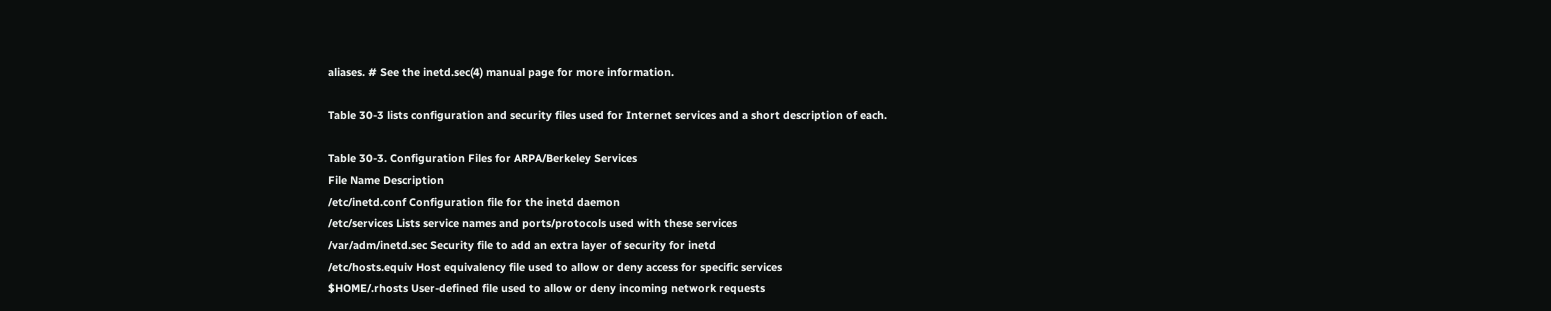aliases. # See the inetd.sec(4) manual page for more information.

Table 30-3 lists configuration and security files used for Internet services and a short description of each.

Table 30-3. Configuration Files for ARPA/Berkeley Services
File Name Description
/etc/inetd.conf Configuration file for the inetd daemon
/etc/services Lists service names and ports/protocols used with these services
/var/adm/inetd.sec Security file to add an extra layer of security for inetd
/etc/hosts.equiv Host equivalency file used to allow or deny access for specific services
$HOME/.rhosts User-defined file used to allow or deny incoming network requests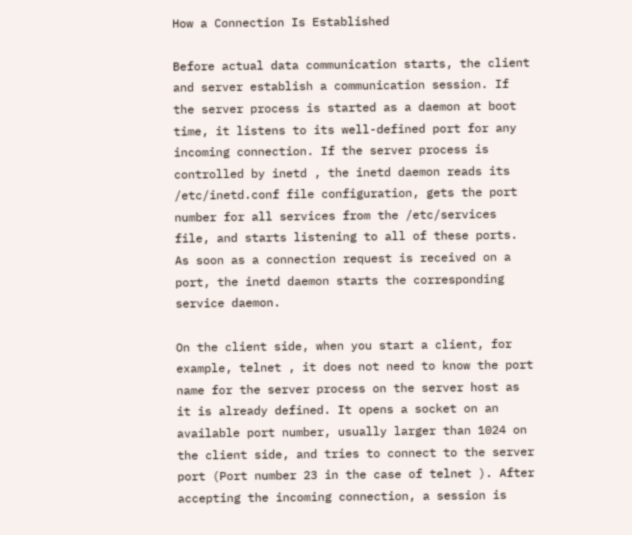How a Connection Is Established

Before actual data communication starts, the client and server establish a communication session. If the server process is started as a daemon at boot time, it listens to its well-defined port for any incoming connection. If the server process is controlled by inetd , the inetd daemon reads its /etc/inetd.conf file configuration, gets the port number for all services from the /etc/services file, and starts listening to all of these ports. As soon as a connection request is received on a port, the inetd daemon starts the corresponding service daemon.

On the client side, when you start a client, for example, telnet , it does not need to know the port name for the server process on the server host as it is already defined. It opens a socket on an available port number, usually larger than 1024 on the client side, and tries to connect to the server port (Port number 23 in the case of telnet ). After accepting the incoming connection, a session is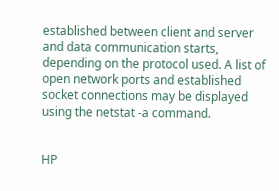established between client and server and data communication starts, depending on the protocol used. A list of open network ports and established socket connections may be displayed using the netstat -a command.


HP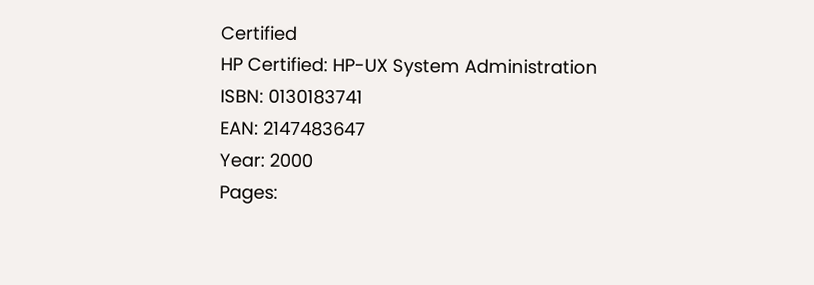Certified
HP Certified: HP-UX System Administration
ISBN: 0130183741
EAN: 2147483647
Year: 2000
Pages: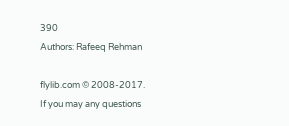390
Authors: Rafeeq Rehman

flylib.com © 2008-2017.
If you may any questions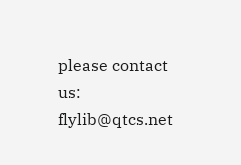please contact us: flylib@qtcs.net